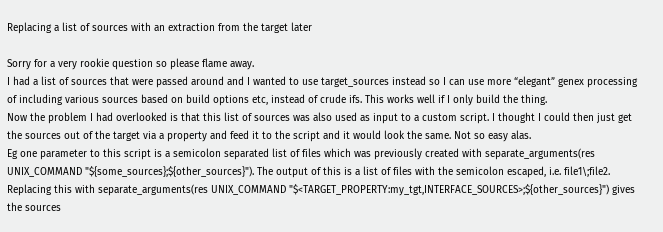Replacing a list of sources with an extraction from the target later

Sorry for a very rookie question so please flame away.
I had a list of sources that were passed around and I wanted to use target_sources instead so I can use more “elegant” genex processing of including various sources based on build options etc, instead of crude ifs. This works well if I only build the thing.
Now the problem I had overlooked is that this list of sources was also used as input to a custom script. I thought I could then just get the sources out of the target via a property and feed it to the script and it would look the same. Not so easy alas.
Eg one parameter to this script is a semicolon separated list of files which was previously created with separate_arguments(res UNIX_COMMAND "${some_sources};${other_sources}"). The output of this is a list of files with the semicolon escaped, i.e. file1\;file2.
Replacing this with separate_arguments(res UNIX_COMMAND "$<TARGET_PROPERTY:my_tgt,INTERFACE_SOURCES>;${other_sources}") gives the sources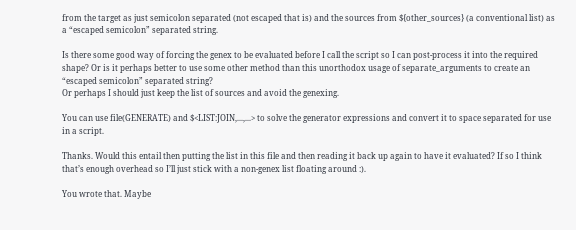from the target as just semicolon separated (not escaped that is) and the sources from ${other_sources} (a conventional list) as a “escaped semicolon” separated string.

Is there some good way of forcing the genex to be evaluated before I call the script so I can post-process it into the required shape? Or is it perhaps better to use some other method than this unorthodox usage of separate_arguments to create an “escaped semicolon” separated string?
Or perhaps I should just keep the list of sources and avoid the genexing.

You can use file(GENERATE) and $<LIST:JOIN,...,...> to solve the generator expressions and convert it to space separated for use in a script.

Thanks. Would this entail then putting the list in this file and then reading it back up again to have it evaluated? If so I think that’s enough overhead so I’ll just stick with a non-genex list floating around :).

You wrote that. Maybe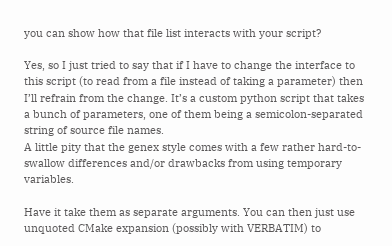you can show how that file list interacts with your script?

Yes, so I just tried to say that if I have to change the interface to this script (to read from a file instead of taking a parameter) then I’ll refrain from the change. It’s a custom python script that takes a bunch of parameters, one of them being a semicolon-separated string of source file names.
A little pity that the genex style comes with a few rather hard-to-swallow differences and/or drawbacks from using temporary variables.

Have it take them as separate arguments. You can then just use unquoted CMake expansion (possibly with VERBATIM) to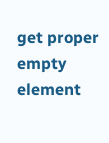get proper empty element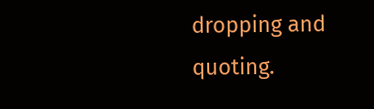dropping and quoting.